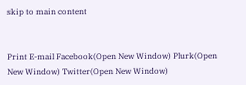skip to main content


Print E-mail Facebook(Open New Window) Plurk(Open New Window) Twitter(Open New Window)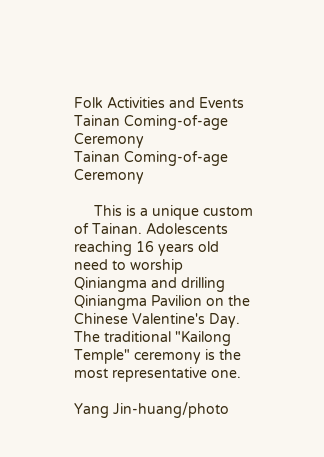Folk Activities and Events
Tainan Coming-of-age Ceremony
Tainan Coming-of-age Ceremony

     This is a unique custom of Tainan. Adolescents reaching 16 years old need to worship Qiniangma and drilling Qiniangma Pavilion on the Chinese Valentine's Day. The traditional "Kailong Temple" ceremony is the most representative one.

Yang Jin-huang/photo